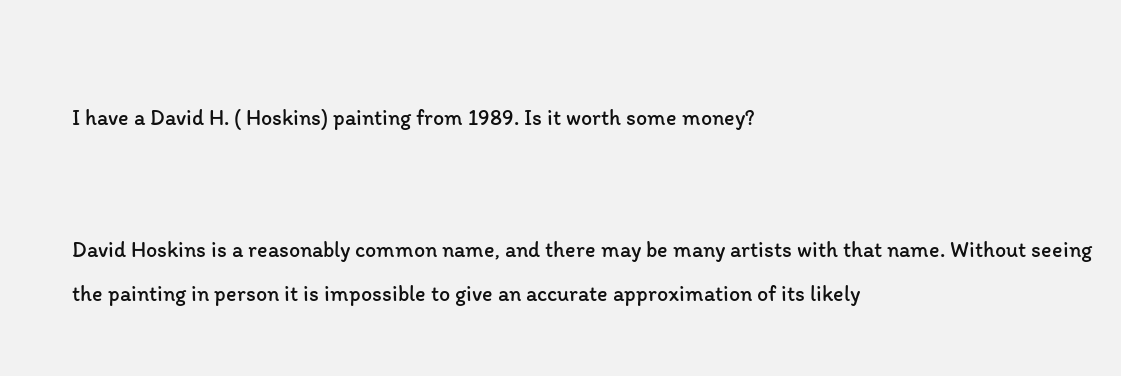I have a David H. ( Hoskins) painting from 1989. Is it worth some money?


David Hoskins is a reasonably common name, and there may be many artists with that name. Without seeing the painting in person it is impossible to give an accurate approximation of its likely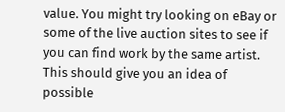value. You might try looking on eBay or some of the live auction sites to see if you can find work by the same artist. This should give you an idea of possible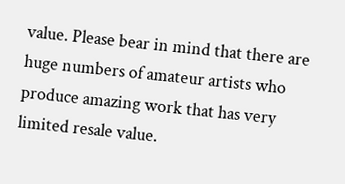value. Please bear in mind that there are huge numbers of amateur artists who produce amazing work that has very limited resale value.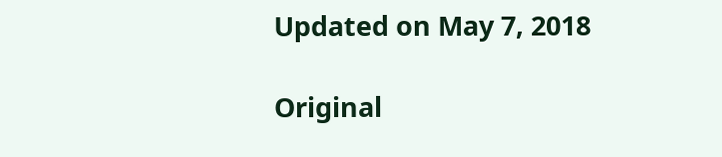Updated on May 7, 2018

Original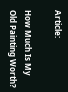Article:

How Much Is My Old Painting Worth?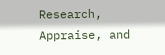Research, Appraise, and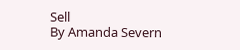Sell
By Amanda Severn